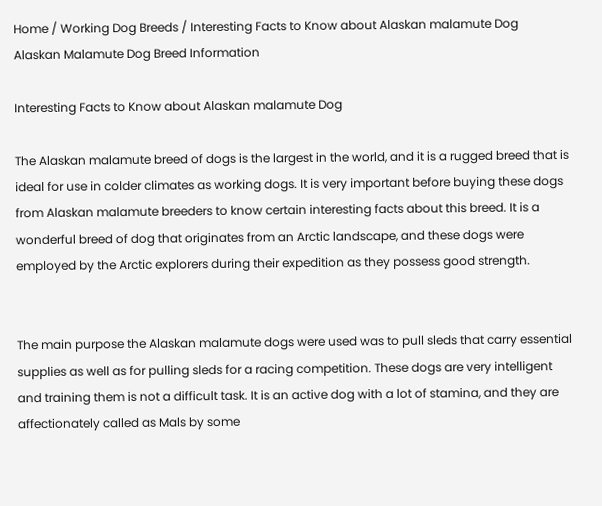Home / Working Dog Breeds / Interesting Facts to Know about Alaskan malamute Dog
Alaskan Malamute Dog Breed Information

Interesting Facts to Know about Alaskan malamute Dog

The Alaskan malamute breed of dogs is the largest in the world, and it is a rugged breed that is ideal for use in colder climates as working dogs. It is very important before buying these dogs from Alaskan malamute breeders to know certain interesting facts about this breed. It is a wonderful breed of dog that originates from an Arctic landscape, and these dogs were employed by the Arctic explorers during their expedition as they possess good strength.


The main purpose the Alaskan malamute dogs were used was to pull sleds that carry essential supplies as well as for pulling sleds for a racing competition. These dogs are very intelligent and training them is not a difficult task. It is an active dog with a lot of stamina, and they are affectionately called as Mals by some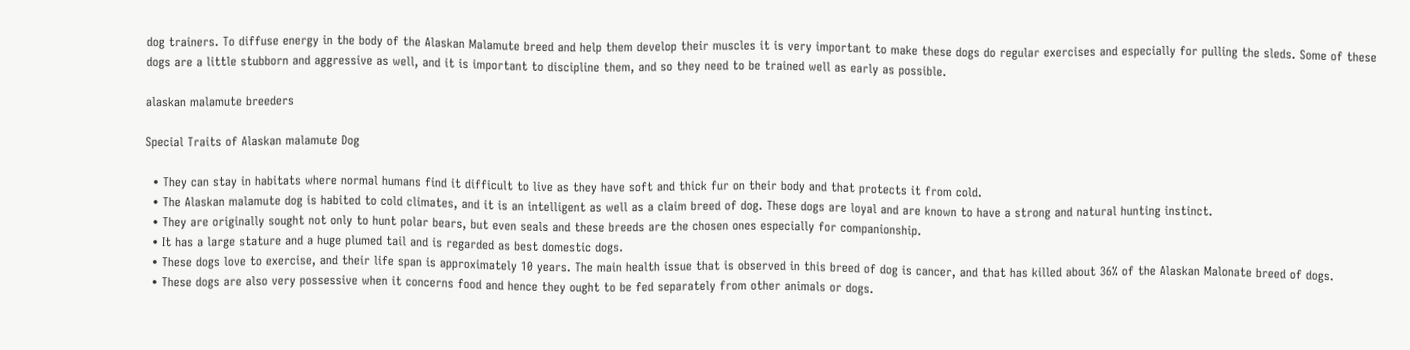dog trainers. To diffuse energy in the body of the Alaskan Malamute breed and help them develop their muscles it is very important to make these dogs do regular exercises and especially for pulling the sleds. Some of these dogs are a little stubborn and aggressive as well, and it is important to discipline them, and so they need to be trained well as early as possible.

alaskan malamute breeders

Special Traits of Alaskan malamute Dog

  • They can stay in habitats where normal humans find it difficult to live as they have soft and thick fur on their body and that protects it from cold.
  • The Alaskan malamute dog is habited to cold climates, and it is an intelligent as well as a claim breed of dog. These dogs are loyal and are known to have a strong and natural hunting instinct.
  • They are originally sought not only to hunt polar bears, but even seals and these breeds are the chosen ones especially for companionship.
  • It has a large stature and a huge plumed tail and is regarded as best domestic dogs.
  • These dogs love to exercise, and their life span is approximately 10 years. The main health issue that is observed in this breed of dog is cancer, and that has killed about 36% of the Alaskan Malonate breed of dogs.
  • These dogs are also very possessive when it concerns food and hence they ought to be fed separately from other animals or dogs.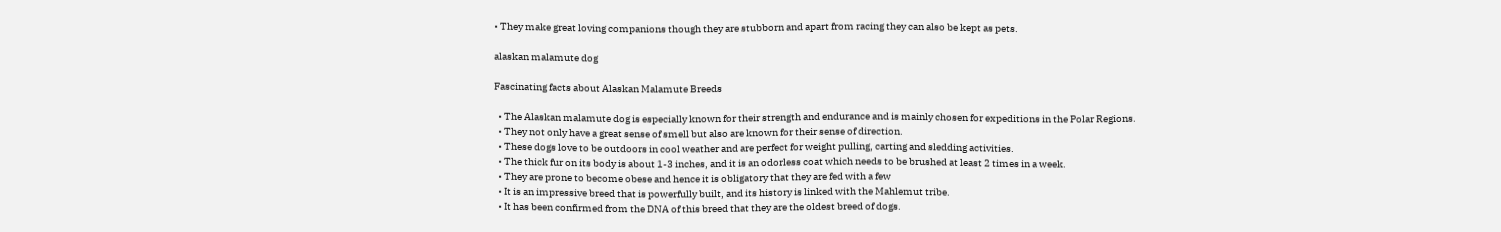• They make great loving companions though they are stubborn and apart from racing they can also be kept as pets.

alaskan malamute dog

Fascinating facts about Alaskan Malamute Breeds

  • The Alaskan malamute dog is especially known for their strength and endurance and is mainly chosen for expeditions in the Polar Regions.
  • They not only have a great sense of smell but also are known for their sense of direction.
  • These dogs love to be outdoors in cool weather and are perfect for weight pulling, carting and sledding activities.
  • The thick fur on its body is about 1-3 inches, and it is an odorless coat which needs to be brushed at least 2 times in a week.
  • They are prone to become obese and hence it is obligatory that they are fed with a few
  • It is an impressive breed that is powerfully built, and its history is linked with the Mahlemut tribe.
  • It has been confirmed from the DNA of this breed that they are the oldest breed of dogs.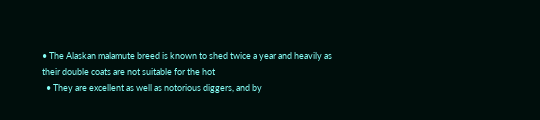• The Alaskan malamute breed is known to shed twice a year and heavily as their double coats are not suitable for the hot
  • They are excellent as well as notorious diggers, and by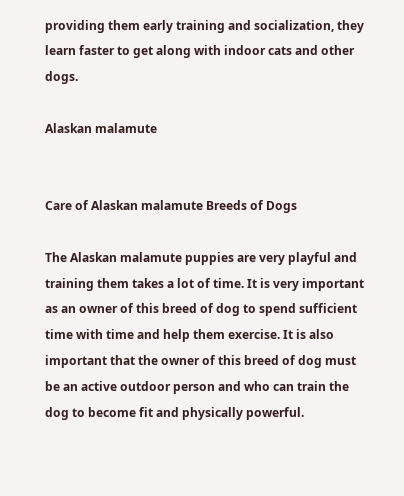providing them early training and socialization, they learn faster to get along with indoor cats and other dogs.

Alaskan malamute


Care of Alaskan malamute Breeds of Dogs

The Alaskan malamute puppies are very playful and training them takes a lot of time. It is very important as an owner of this breed of dog to spend sufficient time with time and help them exercise. It is also important that the owner of this breed of dog must be an active outdoor person and who can train the dog to become fit and physically powerful.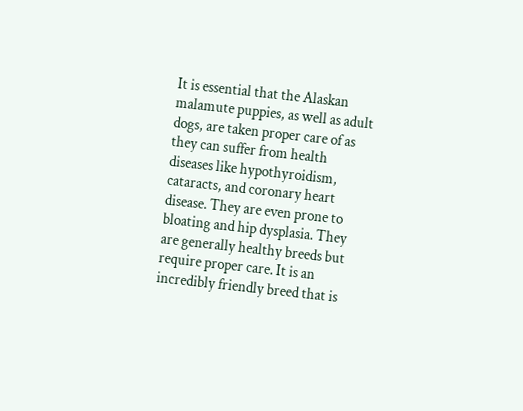It is essential that the Alaskan malamute puppies, as well as adult dogs, are taken proper care of as they can suffer from health diseases like hypothyroidism, cataracts, and coronary heart disease. They are even prone to bloating and hip dysplasia. They are generally healthy breeds but require proper care. It is an incredibly friendly breed that is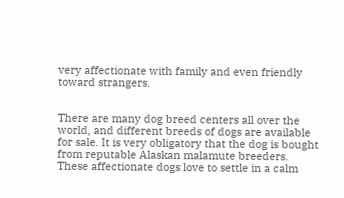very affectionate with family and even friendly toward strangers.


There are many dog breed centers all over the world, and different breeds of dogs are available for sale. It is very obligatory that the dog is bought from reputable Alaskan malamute breeders. These affectionate dogs love to settle in a calm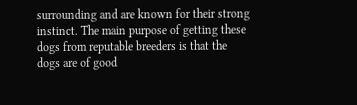surrounding and are known for their strong instinct. The main purpose of getting these dogs from reputable breeders is that the dogs are of good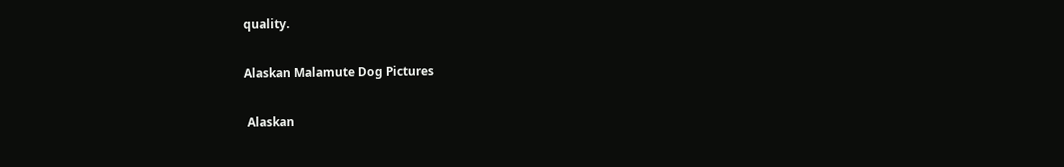quality.

Alaskan Malamute Dog Pictures

 Alaskan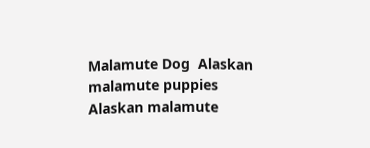Malamute Dog  Alaskan malamute puppies Alaskan malamute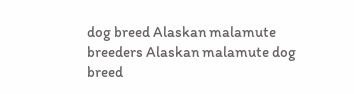dog breed Alaskan malamute breeders Alaskan malamute dog breed